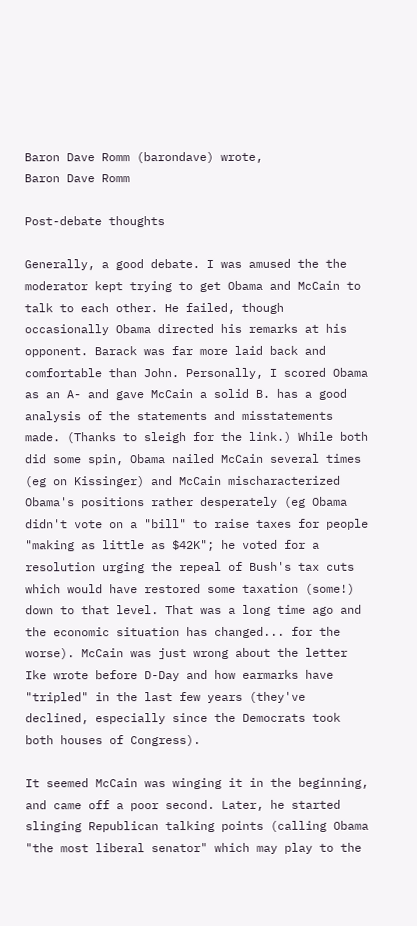Baron Dave Romm (barondave) wrote,
Baron Dave Romm

Post-debate thoughts

Generally, a good debate. I was amused the the moderator kept trying to get Obama and McCain to talk to each other. He failed, though occasionally Obama directed his remarks at his opponent. Barack was far more laid back and comfortable than John. Personally, I scored Obama as an A- and gave McCain a solid B. has a good analysis of the statements and misstatements made. (Thanks to sleigh for the link.) While both did some spin, Obama nailed McCain several times (eg on Kissinger) and McCain mischaracterized Obama's positions rather desperately (eg Obama didn't vote on a "bill" to raise taxes for people "making as little as $42K"; he voted for a resolution urging the repeal of Bush's tax cuts which would have restored some taxation (some!) down to that level. That was a long time ago and the economic situation has changed... for the worse). McCain was just wrong about the letter Ike wrote before D-Day and how earmarks have "tripled" in the last few years (they've declined, especially since the Democrats took both houses of Congress).

It seemed McCain was winging it in the beginning, and came off a poor second. Later, he started slinging Republican talking points (calling Obama "the most liberal senator" which may play to the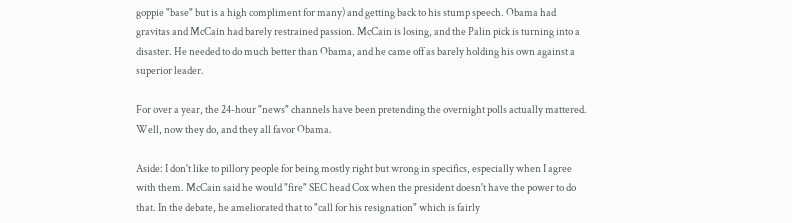goppie "base" but is a high compliment for many) and getting back to his stump speech. Obama had gravitas and McCain had barely restrained passion. McCain is losing, and the Palin pick is turning into a disaster. He needed to do much better than Obama, and he came off as barely holding his own against a superior leader.

For over a year, the 24-hour "news" channels have been pretending the overnight polls actually mattered. Well, now they do, and they all favor Obama.

Aside: I don't like to pillory people for being mostly right but wrong in specifics, especially when I agree with them. McCain said he would "fire" SEC head Cox when the president doesn't have the power to do that. In the debate, he ameliorated that to "call for his resignation" which is fairly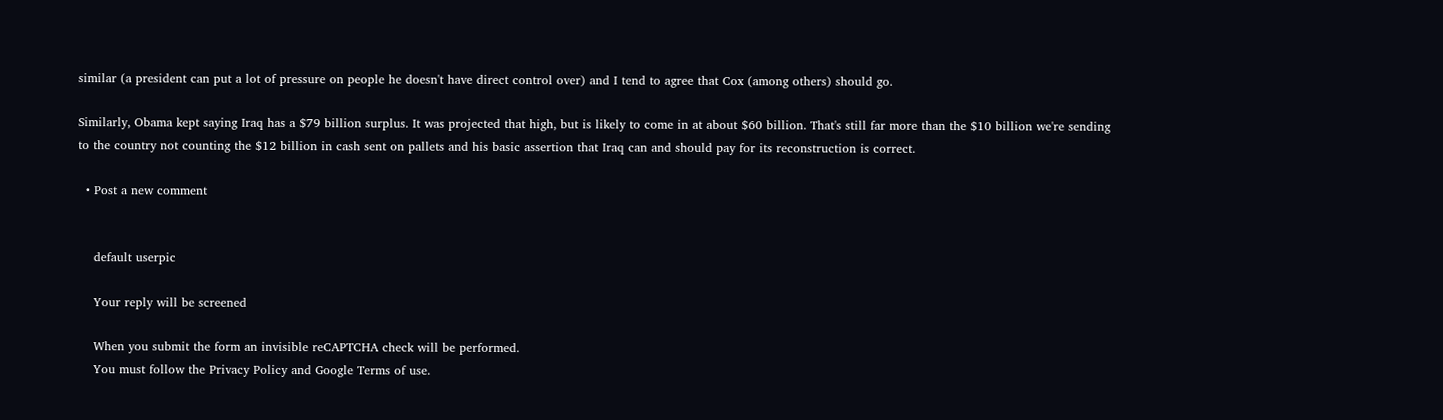similar (a president can put a lot of pressure on people he doesn't have direct control over) and I tend to agree that Cox (among others) should go.

Similarly, Obama kept saying Iraq has a $79 billion surplus. It was projected that high, but is likely to come in at about $60 billion. That's still far more than the $10 billion we're sending to the country not counting the $12 billion in cash sent on pallets and his basic assertion that Iraq can and should pay for its reconstruction is correct.

  • Post a new comment


    default userpic

    Your reply will be screened

    When you submit the form an invisible reCAPTCHA check will be performed.
    You must follow the Privacy Policy and Google Terms of use.